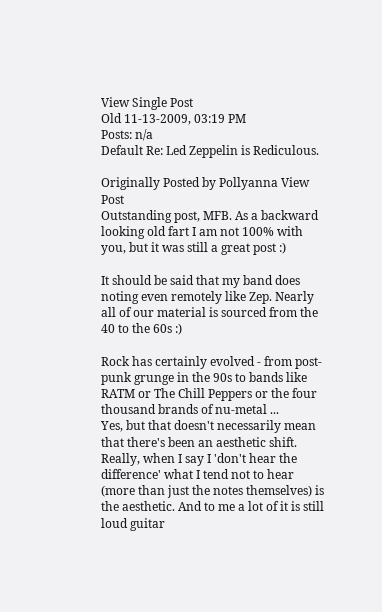View Single Post
Old 11-13-2009, 03:19 PM
Posts: n/a
Default Re: Led Zeppelin is Rediculous.

Originally Posted by Pollyanna View Post
Outstanding post, MFB. As a backward looking old fart I am not 100% with you, but it was still a great post :)

It should be said that my band does noting even remotely like Zep. Nearly all of our material is sourced from the 40 to the 60s :)

Rock has certainly evolved - from post-punk grunge in the 90s to bands like RATM or The Chill Peppers or the four thousand brands of nu-metal ...
Yes, but that doesn't necessarily mean that there's been an aesthetic shift. Really, when I say I 'don't hear the difference' what I tend not to hear (more than just the notes themselves) is the aesthetic. And to me a lot of it is still loud guitar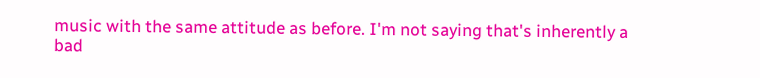music with the same attitude as before. I'm not saying that's inherently a bad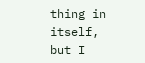thing in itself, but I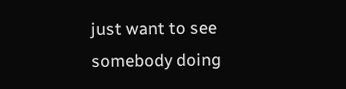just want to see somebody doing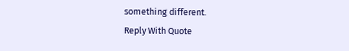something different.
Reply With Quote